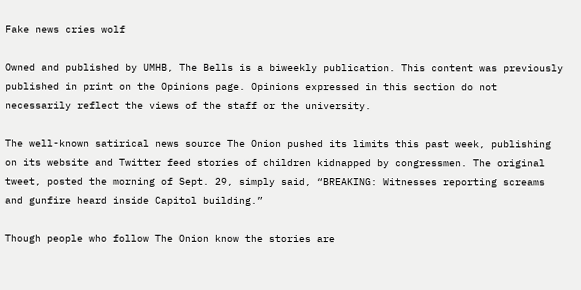Fake news cries wolf

Owned and published by UMHB, The Bells is a biweekly publication. This content was previously published in print on the Opinions page. Opinions expressed in this section do not necessarily reflect the views of the staff or the university.

The well-known satirical news source The Onion pushed its limits this past week, publishing on its website and Twitter feed stories of children kidnapped by congressmen. The original tweet, posted the morning of Sept. 29, simply said, “BREAKING: Witnesses reporting screams and gunfire heard inside Capitol building.”

Though people who follow The Onion know the stories are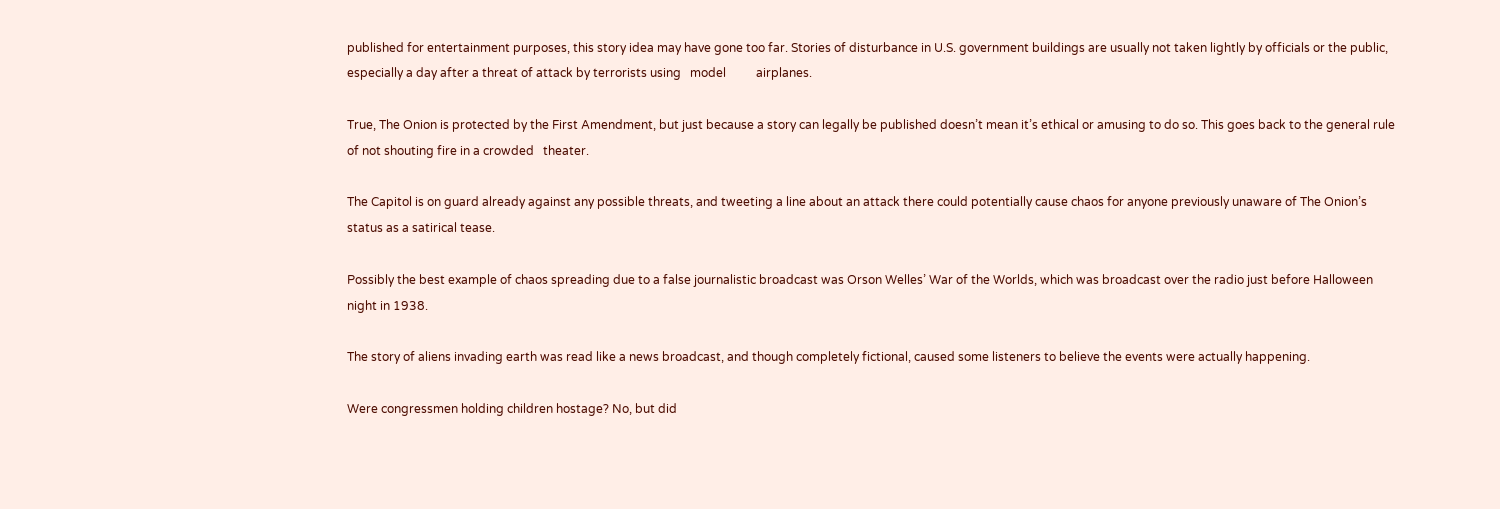published for entertainment purposes, this story idea may have gone too far. Stories of disturbance in U.S. government buildings are usually not taken lightly by officials or the public, especially a day after a threat of attack by terrorists using   model          airplanes.

True, The Onion is protected by the First Amendment, but just because a story can legally be published doesn’t mean it’s ethical or amusing to do so. This goes back to the general rule of not shouting fire in a crowded   theater.

The Capitol is on guard already against any possible threats, and tweeting a line about an attack there could potentially cause chaos for anyone previously unaware of The Onion’s status as a satirical tease.

Possibly the best example of chaos spreading due to a false journalistic broadcast was Orson Welles’ War of the Worlds, which was broadcast over the radio just before Halloween night in 1938.

The story of aliens invading earth was read like a news broadcast, and though completely fictional, caused some listeners to believe the events were actually happening.

Were congressmen holding children hostage? No, but did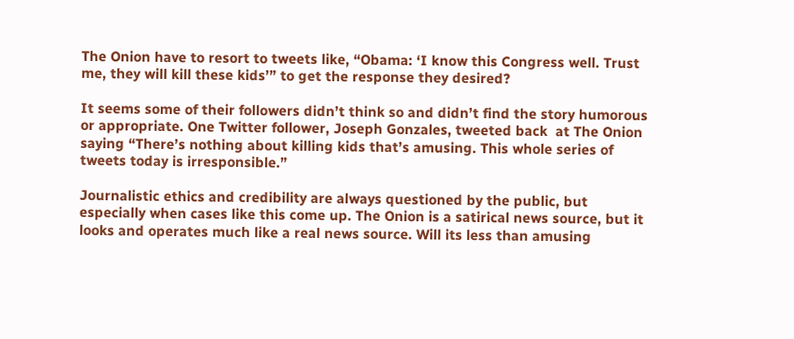The Onion have to resort to tweets like, “Obama: ‘I know this Congress well. Trust me, they will kill these kids’” to get the response they desired?

It seems some of their followers didn’t think so and didn’t find the story humorous or appropriate. One Twitter follower, Joseph Gonzales, tweeted back  at The Onion saying “There’s nothing about killing kids that’s amusing. This whole series of tweets today is irresponsible.”

Journalistic ethics and credibility are always questioned by the public, but especially when cases like this come up. The Onion is a satirical news source, but it looks and operates much like a real news source. Will its less than amusing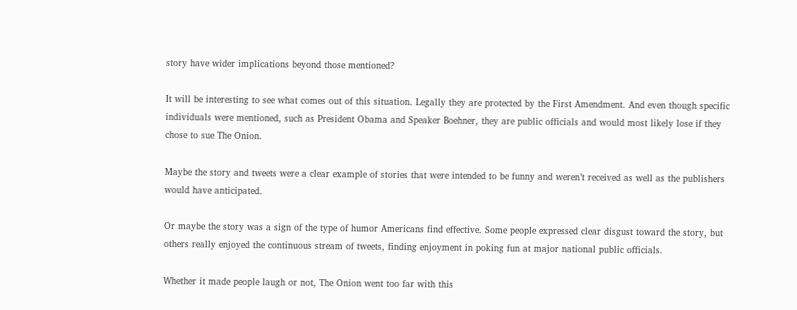story have wider implications beyond those mentioned?

It will be interesting to see what comes out of this situation. Legally they are protected by the First Amendment. And even though specific individuals were mentioned, such as President Obama and Speaker Boehner, they are public officials and would most likely lose if they chose to sue The Onion.

Maybe the story and tweets were a clear example of stories that were intended to be funny and weren’t received as well as the publishers would have anticipated.

Or maybe the story was a sign of the type of humor Americans find effective. Some people expressed clear disgust toward the story, but others really enjoyed the continuous stream of tweets, finding enjoyment in poking fun at major national public officials.

Whether it made people laugh or not, The Onion went too far with this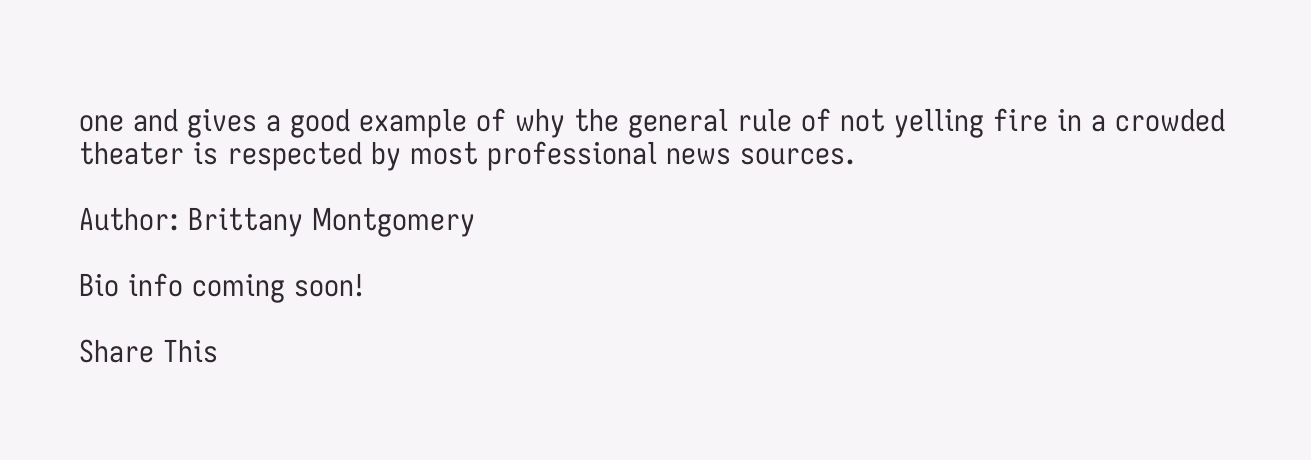one and gives a good example of why the general rule of not yelling fire in a crowded theater is respected by most professional news sources.

Author: Brittany Montgomery

Bio info coming soon!

Share This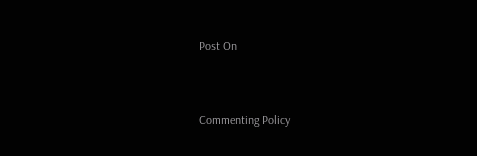Post On


Commenting Policy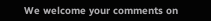We welcome your comments on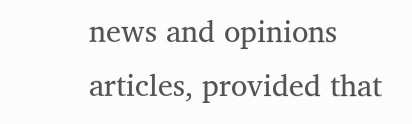news and opinions articles, provided that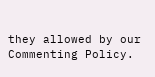they allowed by our Commenting Policy.